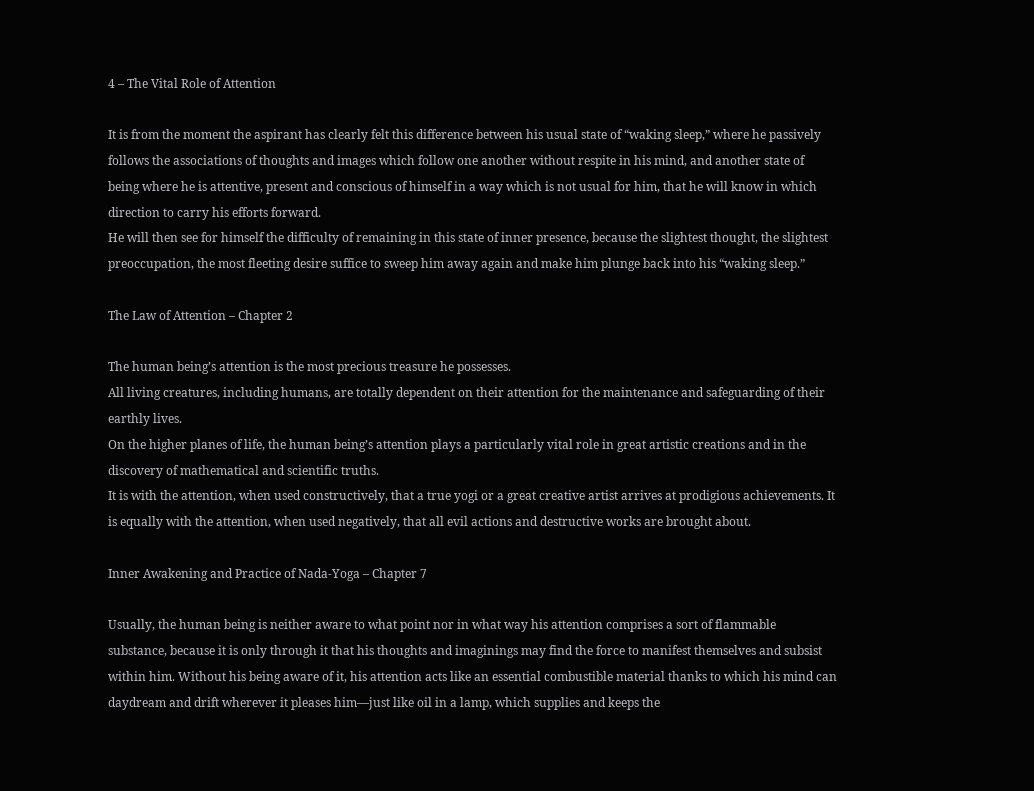4 – The Vital Role of Attention

It is from the moment the aspirant has clearly felt this difference between his usual state of “waking sleep,” where he passively follows the associations of thoughts and images which follow one another without respite in his mind, and another state of being where he is attentive, present and conscious of himself in a way which is not usual for him, that he will know in which direction to carry his efforts forward.
He will then see for himself the difficulty of remaining in this state of inner presence, because the slightest thought, the slightest preoccupation, the most fleeting desire suffice to sweep him away again and make him plunge back into his “waking sleep.”

The Law of Attention – Chapter 2

The human being’s attention is the most precious treasure he possesses.
All living creatures, including humans, are totally dependent on their attention for the maintenance and safeguarding of their earthly lives.
On the higher planes of life, the human being’s attention plays a particularly vital role in great artistic creations and in the discovery of mathematical and scientific truths.
It is with the attention, when used constructively, that a true yogi or a great creative artist arrives at prodigious achievements. It is equally with the attention, when used negatively, that all evil actions and destructive works are brought about.

Inner Awakening and Practice of Nada-Yoga – Chapter 7

Usually, the human being is neither aware to what point nor in what way his attention comprises a sort of flammable substance, because it is only through it that his thoughts and imaginings may find the force to manifest themselves and subsist within him. Without his being aware of it, his attention acts like an essential combustible material thanks to which his mind can daydream and drift wherever it pleases him—just like oil in a lamp, which supplies and keeps the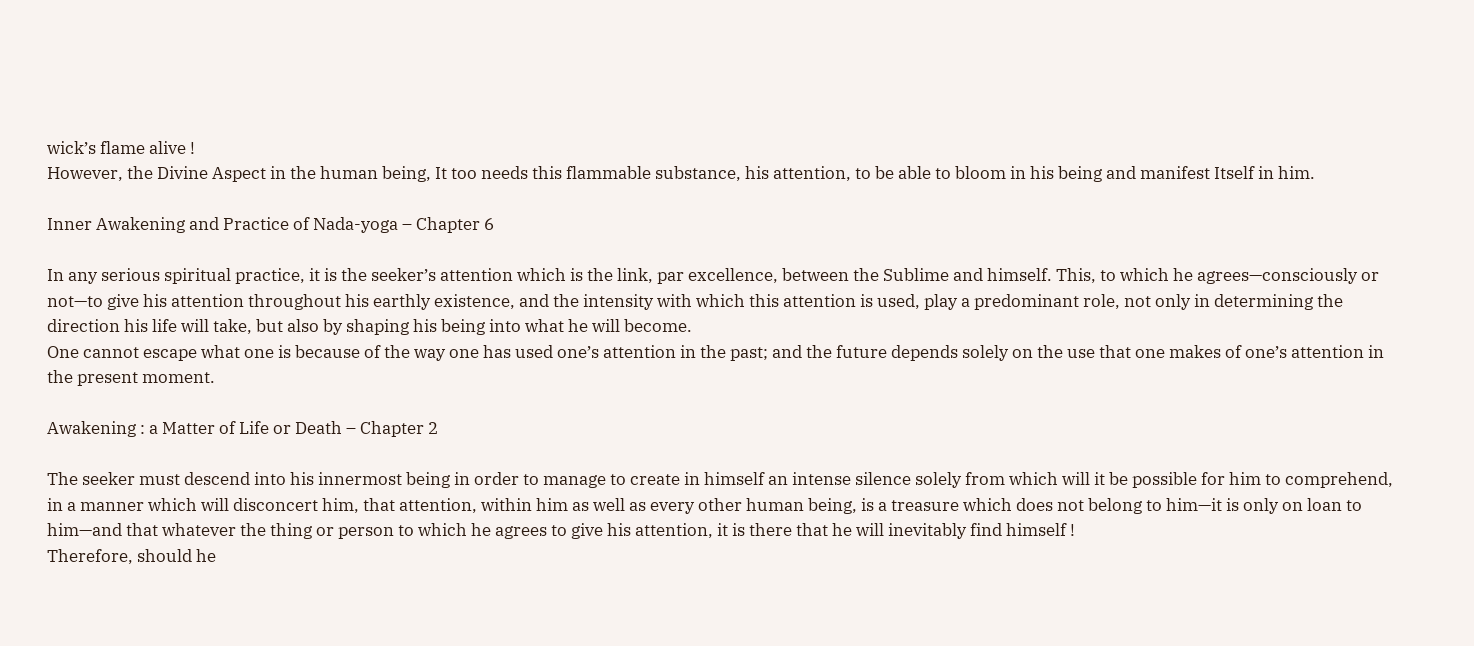wick’s flame alive !
However, the Divine Aspect in the human being, It too needs this flammable substance, his attention, to be able to bloom in his being and manifest Itself in him.

Inner Awakening and Practice of Nada-yoga – Chapter 6

In any serious spiritual practice, it is the seeker’s attention which is the link, par excellence, between the Sublime and himself. This, to which he agrees—consciously or not—to give his attention throughout his earthly existence, and the intensity with which this attention is used, play a predominant role, not only in determining the direction his life will take, but also by shaping his being into what he will become.
One cannot escape what one is because of the way one has used one’s attention in the past; and the future depends solely on the use that one makes of one’s attention in the present moment.

Awakening : a Matter of Life or Death – Chapter 2

The seeker must descend into his innermost being in order to manage to create in himself an intense silence solely from which will it be possible for him to comprehend, in a manner which will disconcert him, that attention, within him as well as every other human being, is a treasure which does not belong to him—it is only on loan to him—and that whatever the thing or person to which he agrees to give his attention, it is there that he will inevitably find himself !
Therefore, should he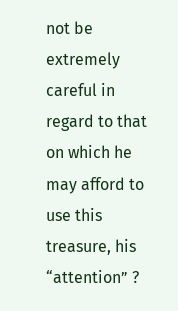not be extremely careful in regard to that on which he may afford to use this treasure, his “attention” ?